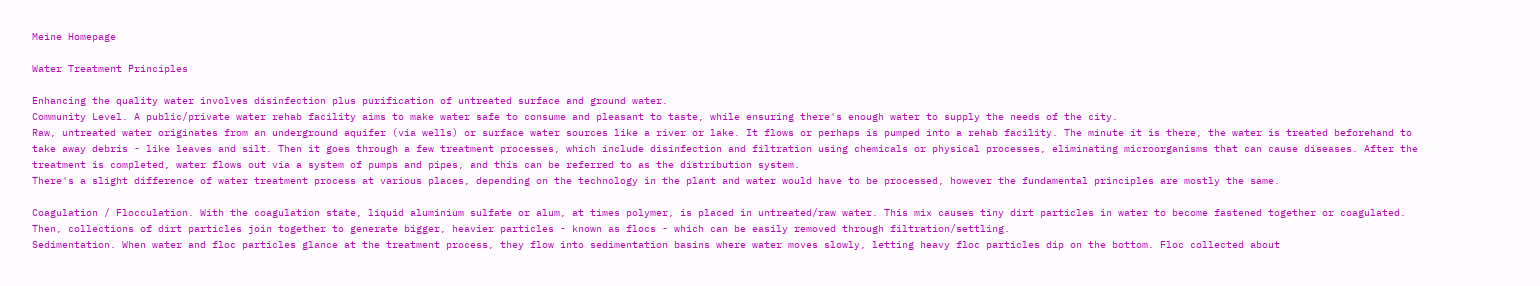Meine Homepage

Water Treatment Principles

Enhancing the quality water involves disinfection plus purification of untreated surface and ground water.
Community Level. A public/private water rehab facility aims to make water safe to consume and pleasant to taste, while ensuring there's enough water to supply the needs of the city.
Raw, untreated water originates from an underground aquifer (via wells) or surface water sources like a river or lake. It flows or perhaps is pumped into a rehab facility. The minute it is there, the water is treated beforehand to take away debris - like leaves and silt. Then it goes through a few treatment processes, which include disinfection and filtration using chemicals or physical processes, eliminating microorganisms that can cause diseases. After the treatment is completed, water flows out via a system of pumps and pipes, and this can be referred to as the distribution system.
There's a slight difference of water treatment process at various places, depending on the technology in the plant and water would have to be processed, however the fundamental principles are mostly the same.

Coagulation / Flocculation. With the coagulation state, liquid aluminium sulfate or alum, at times polymer, is placed in untreated/raw water. This mix causes tiny dirt particles in water to become fastened together or coagulated. Then, collections of dirt particles join together to generate bigger, heavier particles - known as flocs - which can be easily removed through filtration/settling.
Sedimentation. When water and floc particles glance at the treatment process, they flow into sedimentation basins where water moves slowly, letting heavy floc particles dip on the bottom. Floc collected about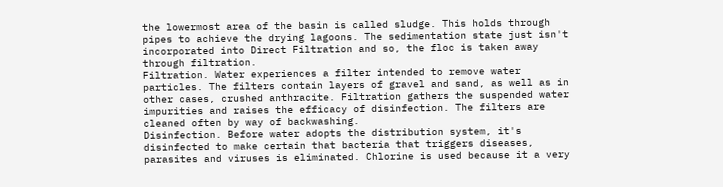the lowermost area of the basin is called sludge. This holds through pipes to achieve the drying lagoons. The sedimentation state just isn't incorporated into Direct Filtration and so, the floc is taken away through filtration.
Filtration. Water experiences a filter intended to remove water particles. The filters contain layers of gravel and sand, as well as in other cases, crushed anthracite. Filtration gathers the suspended water impurities and raises the efficacy of disinfection. The filters are cleaned often by way of backwashing.
Disinfection. Before water adopts the distribution system, it's disinfected to make certain that bacteria that triggers diseases, parasites and viruses is eliminated. Chlorine is used because it a very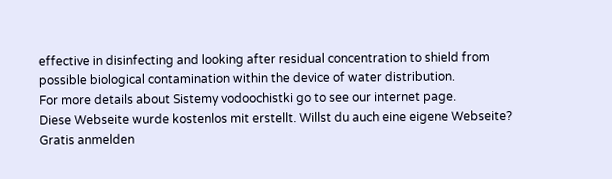effective in disinfecting and looking after residual concentration to shield from possible biological contamination within the device of water distribution.
For more details about Sistemy vodoochistki go to see our internet page.
Diese Webseite wurde kostenlos mit erstellt. Willst du auch eine eigene Webseite?
Gratis anmelden